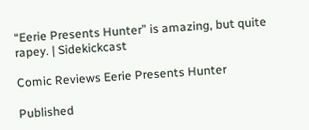“Eerie Presents Hunter” is amazing, but quite rapey. | Sidekickcast

Comic Reviews Eerie Presents Hunter

Published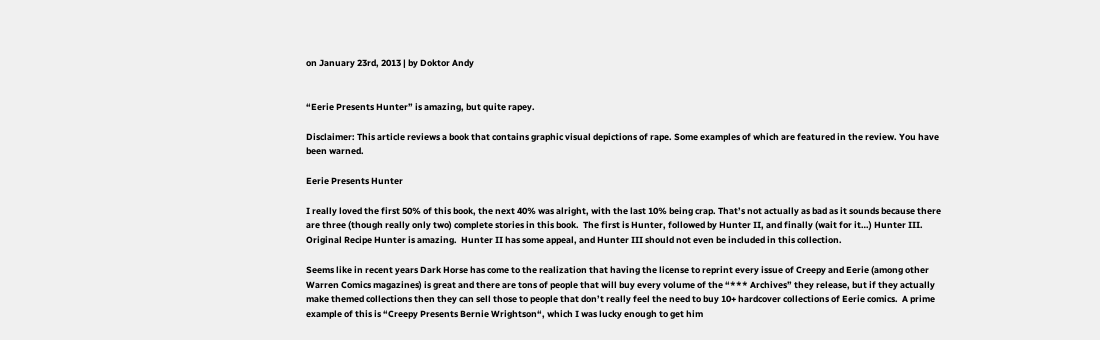on January 23rd, 2013 | by Doktor Andy


“Eerie Presents Hunter” is amazing, but quite rapey.

Disclaimer: This article reviews a book that contains graphic visual depictions of rape. Some examples of which are featured in the review. You have been warned.

Eerie Presents Hunter

I really loved the first 50% of this book, the next 40% was alright, with the last 10% being crap. That’s not actually as bad as it sounds because there are three (though really only two) complete stories in this book.  The first is Hunter, followed by Hunter II, and finally (wait for it…) Hunter III.  Original Recipe Hunter is amazing.  Hunter II has some appeal, and Hunter III should not even be included in this collection.

Seems like in recent years Dark Horse has come to the realization that having the license to reprint every issue of Creepy and Eerie (among other Warren Comics magazines) is great and there are tons of people that will buy every volume of the “*** Archives” they release, but if they actually make themed collections then they can sell those to people that don’t really feel the need to buy 10+ hardcover collections of Eerie comics.  A prime example of this is “Creepy Presents Bernie Wrightson“, which I was lucky enough to get him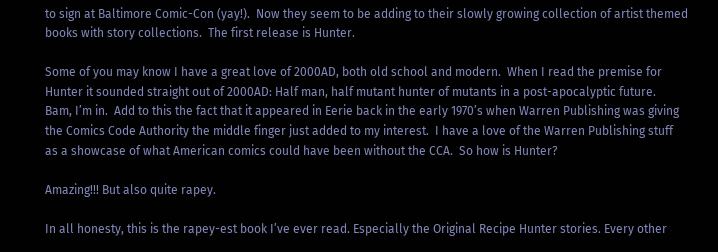to sign at Baltimore Comic-Con (yay!).  Now they seem to be adding to their slowly growing collection of artist themed books with story collections.  The first release is Hunter.

Some of you may know I have a great love of 2000AD, both old school and modern.  When I read the premise for Hunter it sounded straight out of 2000AD: Half man, half mutant hunter of mutants in a post-apocalyptic future.  Bam, I’m in.  Add to this the fact that it appeared in Eerie back in the early 1970’s when Warren Publishing was giving the Comics Code Authority the middle finger just added to my interest.  I have a love of the Warren Publishing stuff as a showcase of what American comics could have been without the CCA.  So how is Hunter?

Amazing!!! But also quite rapey.

In all honesty, this is the rapey-est book I’ve ever read. Especially the Original Recipe Hunter stories. Every other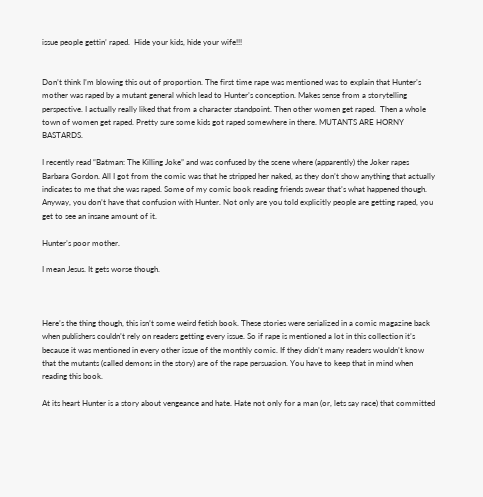issue people gettin’ raped.  Hide your kids, hide your wife!!!


Don’t think I’m blowing this out of proportion. The first time rape was mentioned was to explain that Hunter’s mother was raped by a mutant general which lead to Hunter’s conception. Makes sense from a storytelling perspective. I actually really liked that from a character standpoint. Then other women get raped.  Then a whole town of women get raped. Pretty sure some kids got raped somewhere in there. MUTANTS ARE HORNY BASTARDS.

I recently read “Batman: The Killing Joke” and was confused by the scene where (apparently) the Joker rapes Barbara Gordon. All I got from the comic was that he stripped her naked, as they don’t show anything that actually indicates to me that she was raped. Some of my comic book reading friends swear that’s what happened though. Anyway, you don’t have that confusion with Hunter. Not only are you told explicitly people are getting raped, you get to see an insane amount of it.

Hunter’s poor mother.

I mean Jesus. It gets worse though.



Here’s the thing though, this isn’t some weird fetish book. These stories were serialized in a comic magazine back when publishers couldn’t rely on readers getting every issue. So if rape is mentioned a lot in this collection it’s because it was mentioned in every other issue of the monthly comic. If they didn’t many readers wouldn’t know that the mutants (called demons in the story) are of the rape persuasion. You have to keep that in mind when reading this book.

At its heart Hunter is a story about vengeance and hate. Hate not only for a man (or, lets say race) that committed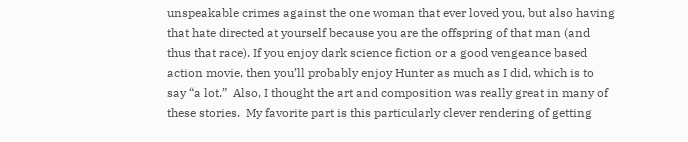unspeakable crimes against the one woman that ever loved you, but also having that hate directed at yourself because you are the offspring of that man (and thus that race). If you enjoy dark science fiction or a good vengeance based action movie, then you’ll probably enjoy Hunter as much as I did, which is to say “a lot.”  Also, I thought the art and composition was really great in many of these stories.  My favorite part is this particularly clever rendering of getting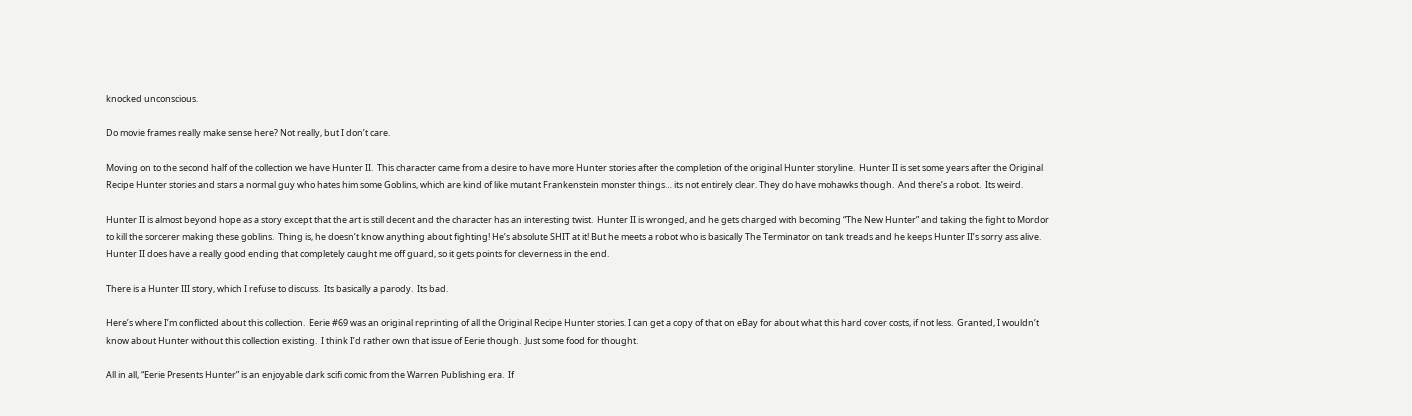knocked unconscious.

Do movie frames really make sense here? Not really, but I don’t care.

Moving on to the second half of the collection we have Hunter II.  This character came from a desire to have more Hunter stories after the completion of the original Hunter storyline.  Hunter II is set some years after the Original Recipe Hunter stories and stars a normal guy who hates him some Goblins, which are kind of like mutant Frankenstein monster things… its not entirely clear. They do have mohawks though.  And there’s a robot.  Its weird.

Hunter II is almost beyond hope as a story except that the art is still decent and the character has an interesting twist.  Hunter II is wronged, and he gets charged with becoming “The New Hunter” and taking the fight to Mordor to kill the sorcerer making these goblins.  Thing is, he doesn’t know anything about fighting! He’s absolute SHIT at it! But he meets a robot who is basically The Terminator on tank treads and he keeps Hunter II’s sorry ass alive.  Hunter II does have a really good ending that completely caught me off guard, so it gets points for cleverness in the end.

There is a Hunter III story, which I refuse to discuss.  Its basically a parody.  Its bad.

Here’s where I’m conflicted about this collection.  Eerie #69 was an original reprinting of all the Original Recipe Hunter stories. I can get a copy of that on eBay for about what this hard cover costs, if not less.  Granted, I wouldn’t know about Hunter without this collection existing.  I think I’d rather own that issue of Eerie though.  Just some food for thought.

All in all, “Eerie Presents Hunter” is an enjoyable dark scifi comic from the Warren Publishing era.  If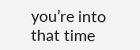you’re into that time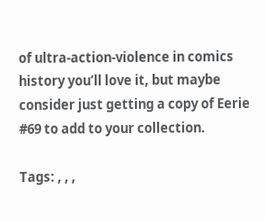of ultra-action-violence in comics history you’ll love it, but maybe consider just getting a copy of Eerie #69 to add to your collection.

Tags: , , ,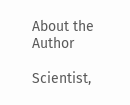About the Author

Scientist,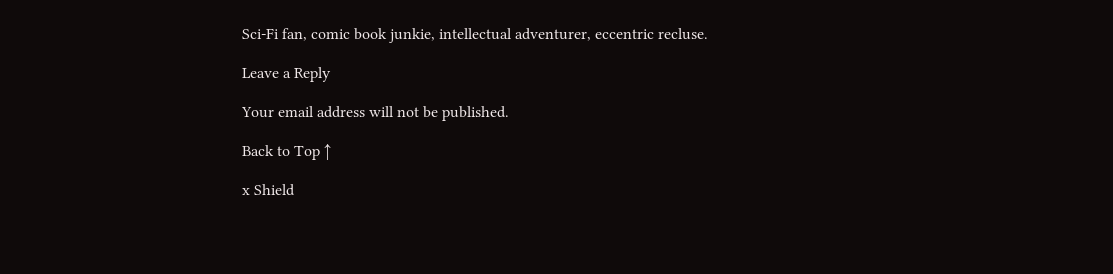Sci-Fi fan, comic book junkie, intellectual adventurer, eccentric recluse.

Leave a Reply

Your email address will not be published.

Back to Top ↑

x Shield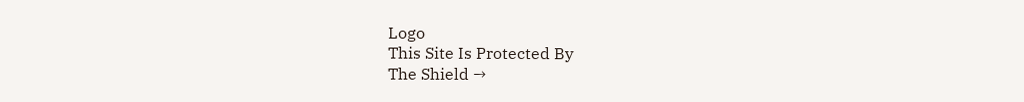Logo
This Site Is Protected By
The Shield →